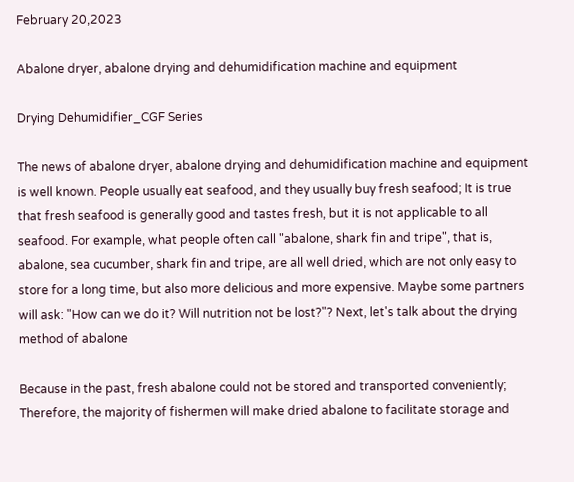February 20,2023

Abalone dryer, abalone drying and dehumidification machine and equipment

Drying Dehumidifier_CGF Series

The news of abalone dryer, abalone drying and dehumidification machine and equipment is well known. People usually eat seafood, and they usually buy fresh seafood; It is true that fresh seafood is generally good and tastes fresh, but it is not applicable to all seafood. For example, what people often call "abalone, shark fin and tripe", that is, abalone, sea cucumber, shark fin and tripe, are all well dried, which are not only easy to store for a long time, but also more delicious and more expensive. Maybe some partners will ask: "How can we do it? Will nutrition not be lost?"? Next, let's talk about the drying method of abalone

Because in the past, fresh abalone could not be stored and transported conveniently; Therefore, the majority of fishermen will make dried abalone to facilitate storage and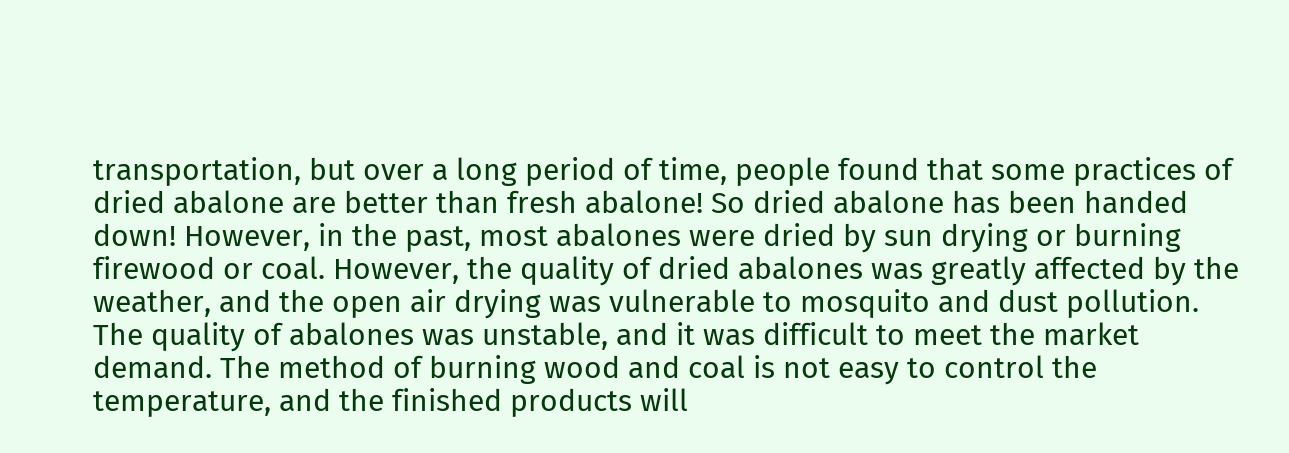transportation, but over a long period of time, people found that some practices of dried abalone are better than fresh abalone! So dried abalone has been handed down! However, in the past, most abalones were dried by sun drying or burning firewood or coal. However, the quality of dried abalones was greatly affected by the weather, and the open air drying was vulnerable to mosquito and dust pollution. The quality of abalones was unstable, and it was difficult to meet the market demand. The method of burning wood and coal is not easy to control the temperature, and the finished products will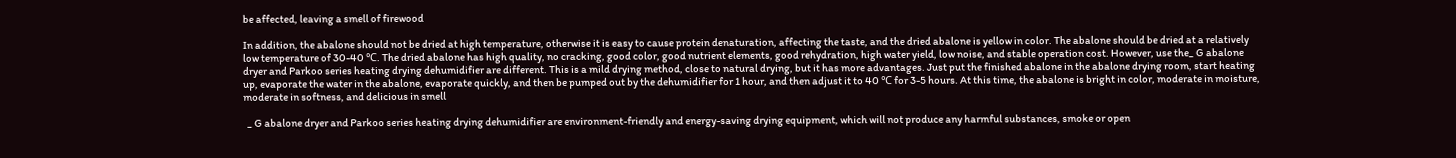be affected, leaving a smell of firewood

In addition, the abalone should not be dried at high temperature, otherwise it is easy to cause protein denaturation, affecting the taste, and the dried abalone is yellow in color. The abalone should be dried at a relatively low temperature of 30-40 ℃. The dried abalone has high quality, no cracking, good color, good nutrient elements, good rehydration, high water yield, low noise, and stable operation cost. However, use the_ G abalone dryer and Parkoo series heating drying dehumidifier are different. This is a mild drying method, close to natural drying, but it has more advantages. Just put the finished abalone in the abalone drying room, start heating up, evaporate the water in the abalone, evaporate quickly, and then be pumped out by the dehumidifier for 1 hour, and then adjust it to 40 ℃ for 3-5 hours. At this time, the abalone is bright in color, moderate in moisture, moderate in softness, and delicious in smell

  _ G abalone dryer and Parkoo series heating drying dehumidifier are environment-friendly and energy-saving drying equipment, which will not produce any harmful substances, smoke or open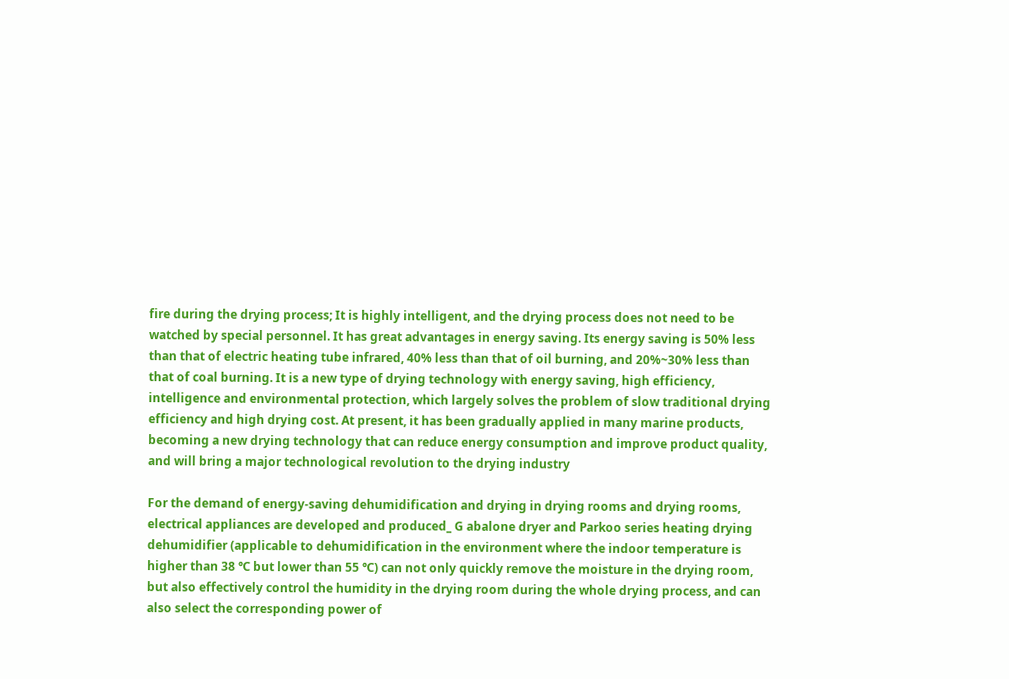fire during the drying process; It is highly intelligent, and the drying process does not need to be watched by special personnel. It has great advantages in energy saving. Its energy saving is 50% less than that of electric heating tube infrared, 40% less than that of oil burning, and 20%~30% less than that of coal burning. It is a new type of drying technology with energy saving, high efficiency, intelligence and environmental protection, which largely solves the problem of slow traditional drying efficiency and high drying cost. At present, it has been gradually applied in many marine products, becoming a new drying technology that can reduce energy consumption and improve product quality, and will bring a major technological revolution to the drying industry

For the demand of energy-saving dehumidification and drying in drying rooms and drying rooms, electrical appliances are developed and produced_ G abalone dryer and Parkoo series heating drying dehumidifier (applicable to dehumidification in the environment where the indoor temperature is higher than 38 ℃ but lower than 55 ℃) can not only quickly remove the moisture in the drying room, but also effectively control the humidity in the drying room during the whole drying process, and can also select the corresponding power of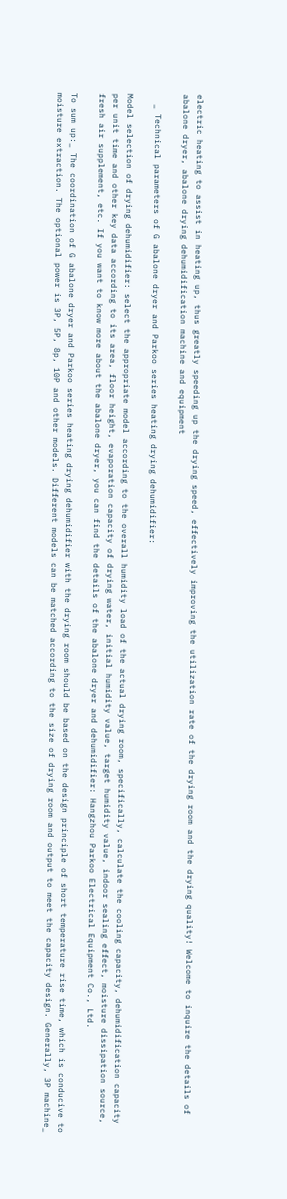electric heating to assist in heating up, thus greatly speeding up the drying speed, effectively improving the utilization rate of the drying room and the drying quality! Welcome to inquire the details of abalone dryer, abalone drying dehumidification machine and equipment

  _ Technical parameters of G abalone dryer and Parkoo series heating drying dehumidifier:

Model selection of drying dehumidifier: select the appropriate model according to the overall humidity load of the actual drying room, specifically, calculate the cooling capacity, dehumidification capacity per unit time and other key data according to its area, floor height, evaporation capacity of drying water, initial humidity value, target humidity value, indoor sealing effect, moisture dissipation source, fresh air supplement, etc. If you want to know more about the abalone dryer, you can find the details of the abalone dryer and dehumidifier: Hangzhou Parkoo Electrical Equipment Co., Ltd.

To sum up:_ The coordination of G abalone dryer and Parkoo series heating drying dehumidifier with the drying room should be based on the design principle of short temperature rise time, which is conducive to moisture extraction. The optional power is 3P, 5P, 8p, 10P and other models. Different models can be matched according to the size of drying room and output to meet the capacity design. Generally, 3P machine_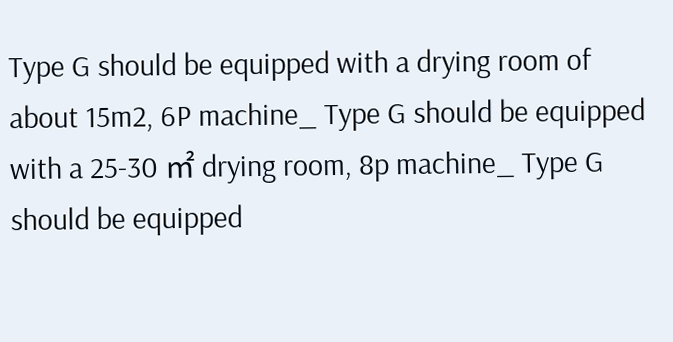Type G should be equipped with a drying room of about 15m2, 6P machine_ Type G should be equipped with a 25-30 ㎡ drying room, 8p machine_ Type G should be equipped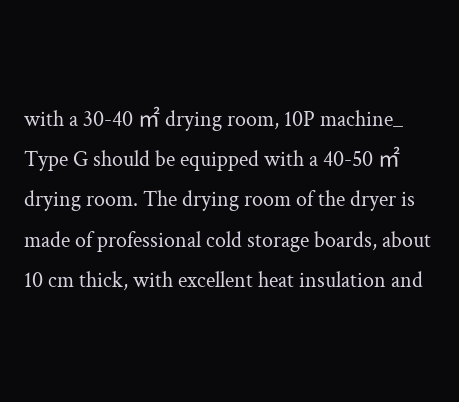with a 30-40 ㎡ drying room, 10P machine_ Type G should be equipped with a 40-50 ㎡ drying room. The drying room of the dryer is made of professional cold storage boards, about 10 cm thick, with excellent heat insulation and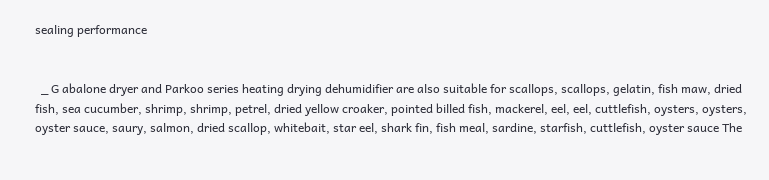sealing performance


  _ G abalone dryer and Parkoo series heating drying dehumidifier are also suitable for scallops, scallops, gelatin, fish maw, dried fish, sea cucumber, shrimp, shrimp, petrel, dried yellow croaker, pointed billed fish, mackerel, eel, eel, cuttlefish, oysters, oysters, oyster sauce, saury, salmon, dried scallop, whitebait, star eel, shark fin, fish meal, sardine, starfish, cuttlefish, oyster sauce The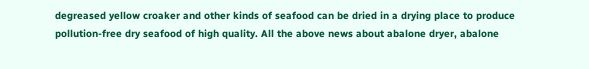degreased yellow croaker and other kinds of seafood can be dried in a drying place to produce pollution-free dry seafood of high quality. All the above news about abalone dryer, abalone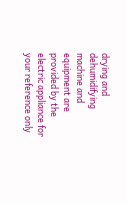drying and dehumidifying machine and equipment are provided by the electric appliance for your reference only